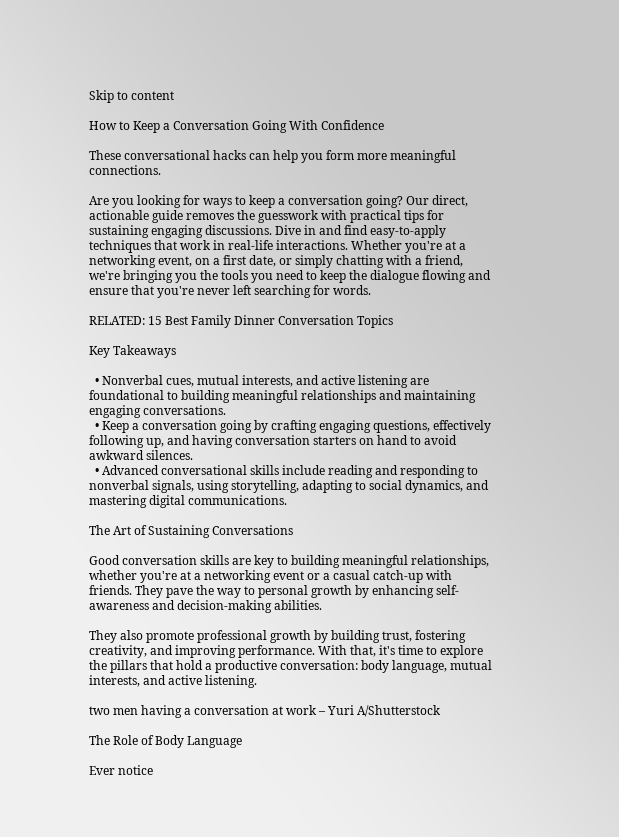Skip to content

How to Keep a Conversation Going With Confidence

These conversational hacks can help you form more meaningful connections.

Are you looking for ways to keep a conversation going? Our direct, actionable guide removes the guesswork with practical tips for sustaining engaging discussions. Dive in and find easy-to-apply techniques that work in real-life interactions. Whether you're at a networking event, on a first date, or simply chatting with a friend, we're bringing you the tools you need to keep the dialogue flowing and ensure that you're never left searching for words.

RELATED: 15 Best Family Dinner Conversation Topics

Key Takeaways

  • Nonverbal cues, mutual interests, and active listening are foundational to building meaningful relationships and maintaining engaging conversations.
  • Keep a conversation going by crafting engaging questions, effectively following up, and having conversation starters on hand to avoid awkward silences.
  • Advanced conversational skills include reading and responding to nonverbal signals, using storytelling, adapting to social dynamics, and mastering digital communications.

The Art of Sustaining Conversations

Good conversation skills are key to building meaningful relationships, whether you're at a networking event or a casual catch-up with friends. They pave the way to personal growth by enhancing self-awareness and decision-making abilities.

They also promote professional growth by building trust, fostering creativity, and improving performance. With that, it's time to explore the pillars that hold a productive conversation: body language, mutual interests, and active listening.

two men having a conversation at work – Yuri A/Shutterstock

The Role of Body Language

Ever notice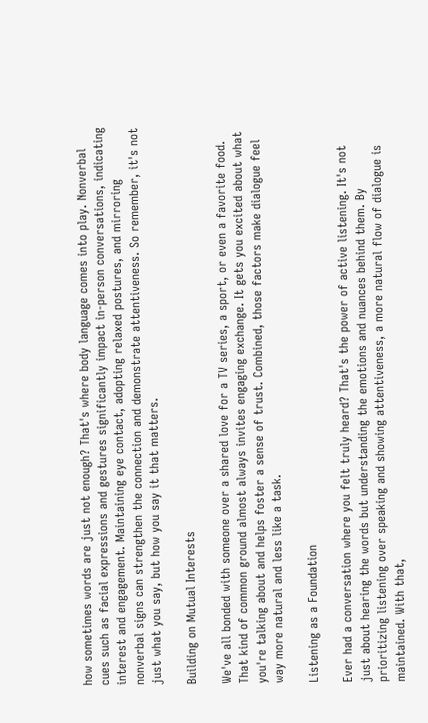how sometimes words are just not enough? That's where body language comes into play. Nonverbal cues such as facial expressions and gestures significantly impact in-person conversations, indicating interest and engagement. Maintaining eye contact, adopting relaxed postures, and mirroring nonverbal signs can strengthen the connection and demonstrate attentiveness. So remember, it's not just what you say, but how you say it that matters.

Building on Mutual Interests

We've all bonded with someone over a shared love for a TV series, a sport, or even a favorite food. That kind of common ground almost always invites engaging exchange. It gets you excited about what you're talking about and helps foster a sense of trust. Combined, those factors make dialogue feel way more natural and less like a task.

Listening as a Foundation

Ever had a conversation where you felt truly heard? That's the power of active listening. It's not just about hearing the words but understanding the emotions and nuances behind them. By prioritizing listening over speaking and showing attentiveness, a more natural flow of dialogue is maintained. With that,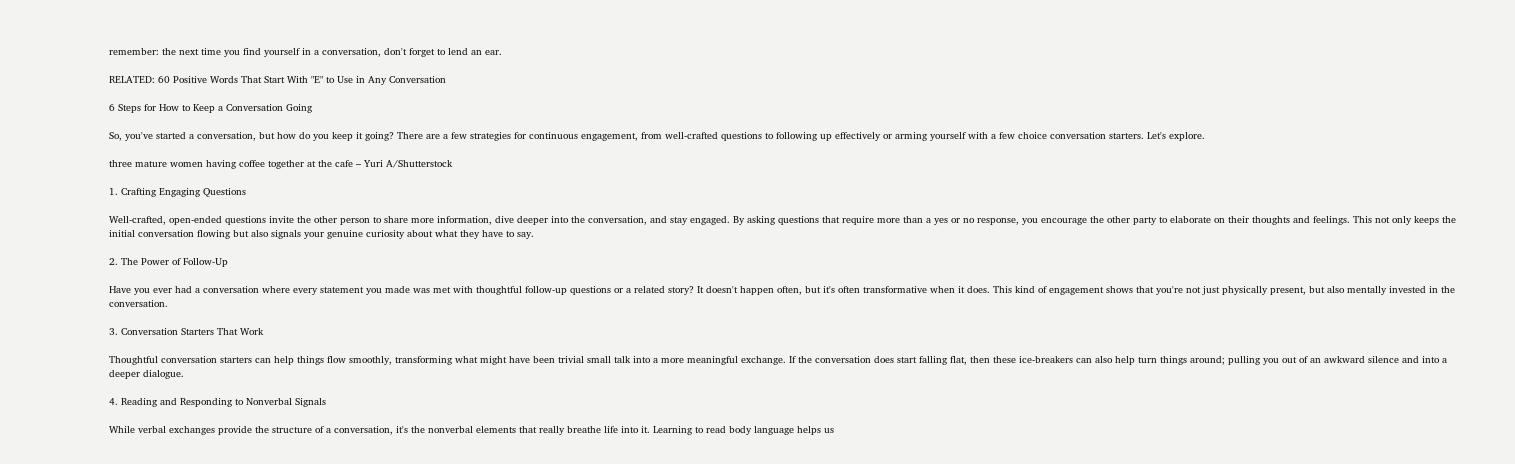remember: the next time you find yourself in a conversation, don't forget to lend an ear.

RELATED: 60 Positive Words That Start With "E" to Use in Any Conversation

6 Steps for How to Keep a Conversation Going

So, you've started a conversation, but how do you keep it going? There are a few strategies for continuous engagement, from well-crafted questions to following up effectively or arming yourself with a few choice conversation starters. Let's explore.

three mature women having coffee together at the cafe – Yuri A/Shutterstock

1. Crafting Engaging Questions

Well-crafted, open-ended questions invite the other person to share more information, dive deeper into the conversation, and stay engaged. By asking questions that require more than a yes or no response, you encourage the other party to elaborate on their thoughts and feelings. This not only keeps the initial conversation flowing but also signals your genuine curiosity about what they have to say.

2. The Power of Follow-Up

Have you ever had a conversation where every statement you made was met with thoughtful follow-up questions or a related story? It doesn't happen often, but it's often transformative when it does. This kind of engagement shows that you're not just physically present, but also mentally invested in the conversation.

3. Conversation Starters That Work

Thoughtful conversation starters can help things flow smoothly, transforming what might have been trivial small talk into a more meaningful exchange. If the conversation does start falling flat, then these ice-breakers can also help turn things around; pulling you out of an awkward silence and into a deeper dialogue.

4. Reading and Responding to Nonverbal Signals

While verbal exchanges provide the structure of a conversation, it's the nonverbal elements that really breathe life into it. Learning to read body language helps us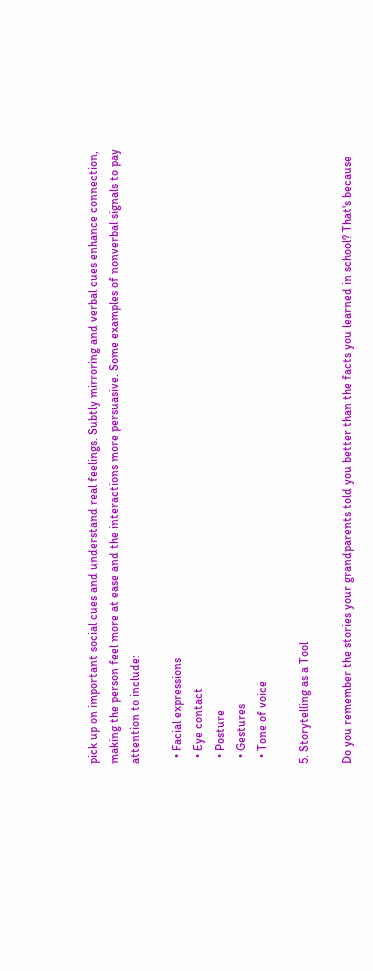pick up on important social cues and understand real feelings. Subtly mirroring and verbal cues enhance connection, making the person feel more at ease and the interactions more persuasive. Some examples of nonverbal signals to pay attention to include:

  • Facial expressions
  • Eye contact
  • Posture
  • Gestures
  • Tone of voice

5. Storytelling as a Tool

Do you remember the stories your grandparents told you better than the facts you learned in school? That's because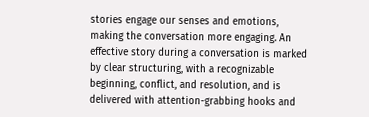stories engage our senses and emotions, making the conversation more engaging. An effective story during a conversation is marked by clear structuring, with a recognizable beginning, conflict, and resolution, and is delivered with attention-grabbing hooks and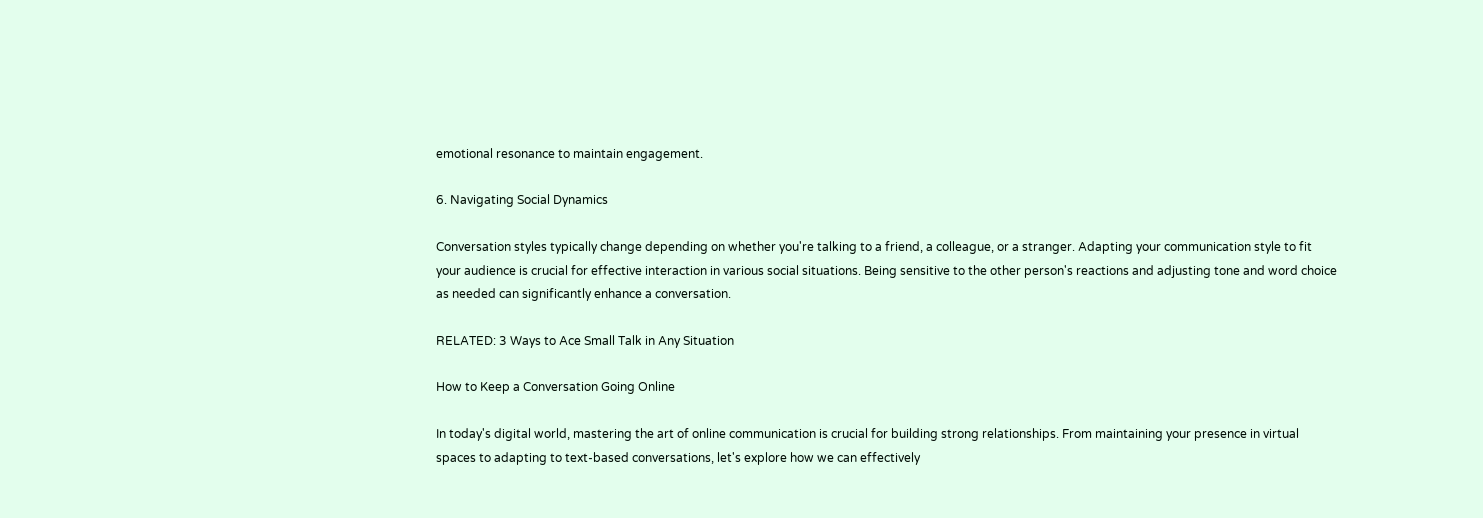emotional resonance to maintain engagement.

6. Navigating Social Dynamics

Conversation styles typically change depending on whether you're talking to a friend, a colleague, or a stranger. Adapting your communication style to fit your audience is crucial for effective interaction in various social situations. Being sensitive to the other person's reactions and adjusting tone and word choice as needed can significantly enhance a conversation.

RELATED: 3 Ways to Ace Small Talk in Any Situation

How to Keep a Conversation Going Online

In today's digital world, mastering the art of online communication is crucial for building strong relationships. From maintaining your presence in virtual spaces to adapting to text-based conversations, let's explore how we can effectively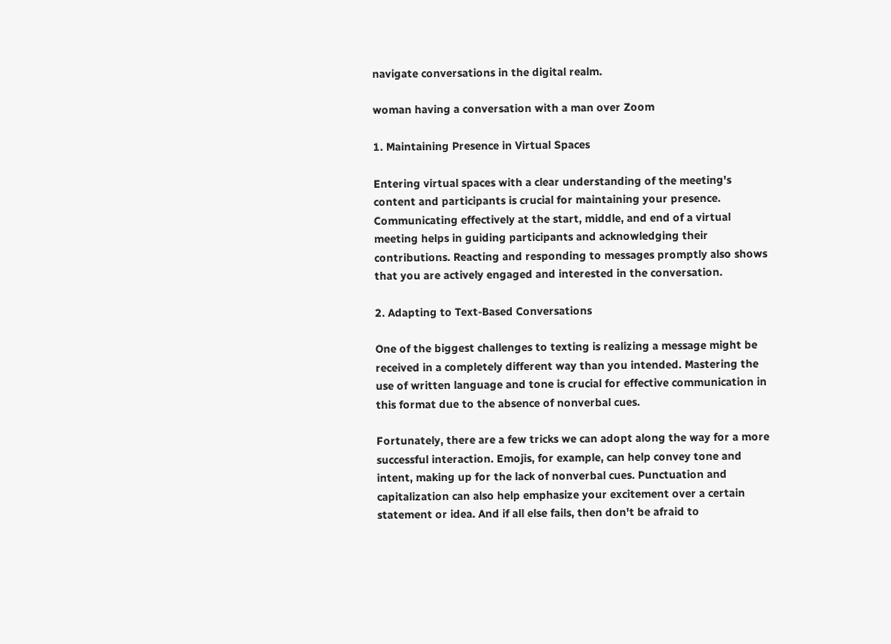navigate conversations in the digital realm.

woman having a conversation with a man over Zoom

1. Maintaining Presence in Virtual Spaces

Entering virtual spaces with a clear understanding of the meeting's content and participants is crucial for maintaining your presence. Communicating effectively at the start, middle, and end of a virtual meeting helps in guiding participants and acknowledging their contributions. Reacting and responding to messages promptly also shows that you are actively engaged and interested in the conversation.

2. Adapting to Text-Based Conversations

One of the biggest challenges to texting is realizing a message might be received in a completely different way than you intended. Mastering the use of written language and tone is crucial for effective communication in this format due to the absence of nonverbal cues.

Fortunately, there are a few tricks we can adopt along the way for a more successful interaction. Emojis, for example, can help convey tone and intent, making up for the lack of nonverbal cues. Punctuation and capitalization can also help emphasize your excitement over a certain statement or idea. And if all else fails, then don't be afraid to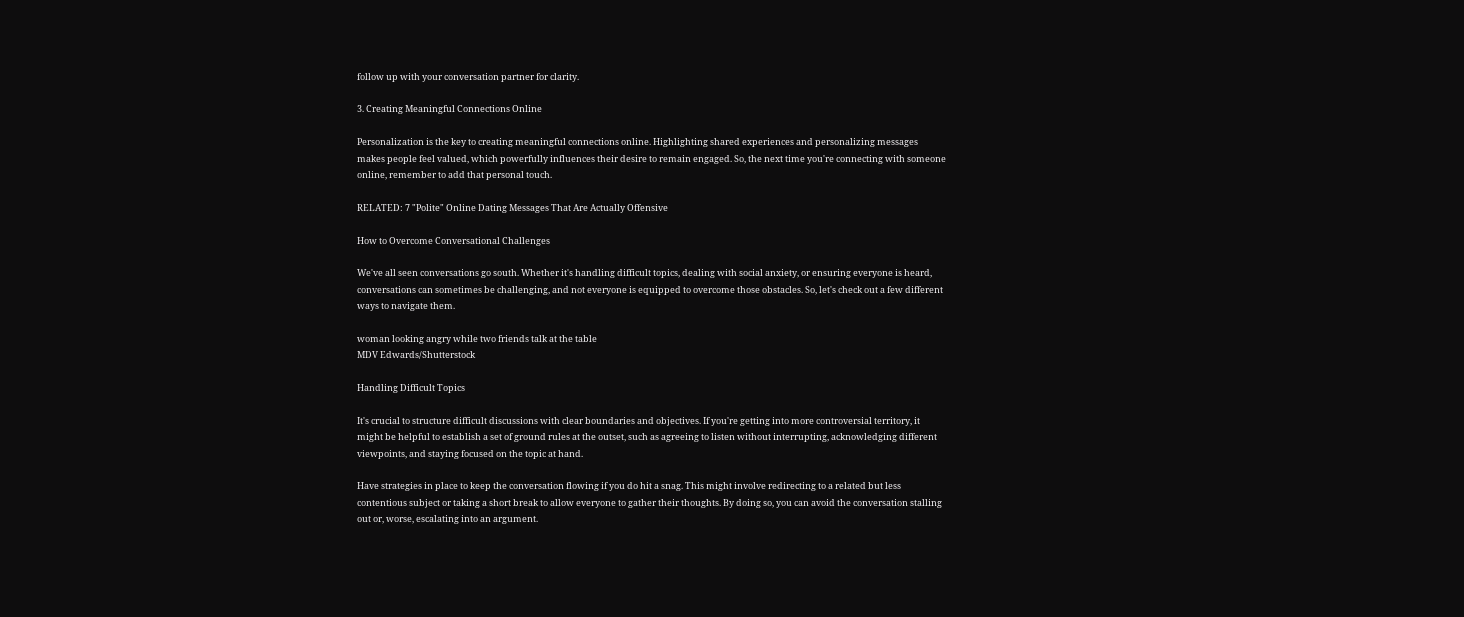follow up with your conversation partner for clarity.

3. Creating Meaningful Connections Online

Personalization is the key to creating meaningful connections online. Highlighting shared experiences and personalizing messages makes people feel valued, which powerfully influences their desire to remain engaged. So, the next time you're connecting with someone online, remember to add that personal touch.

RELATED: 7 "Polite" Online Dating Messages That Are Actually Offensive

How to Overcome Conversational Challenges

We've all seen conversations go south. Whether it's handling difficult topics, dealing with social anxiety, or ensuring everyone is heard, conversations can sometimes be challenging, and not everyone is equipped to overcome those obstacles. So, let's check out a few different ways to navigate them.

woman looking angry while two friends talk at the table
MDV Edwards/Shutterstock

Handling Difficult Topics

It's crucial to structure difficult discussions with clear boundaries and objectives. If you're getting into more controversial territory, it might be helpful to establish a set of ground rules at the outset, such as agreeing to listen without interrupting, acknowledging different viewpoints, and staying focused on the topic at hand.

Have strategies in place to keep the conversation flowing if you do hit a snag. This might involve redirecting to a related but less contentious subject or taking a short break to allow everyone to gather their thoughts. By doing so, you can avoid the conversation stalling out or, worse, escalating into an argument.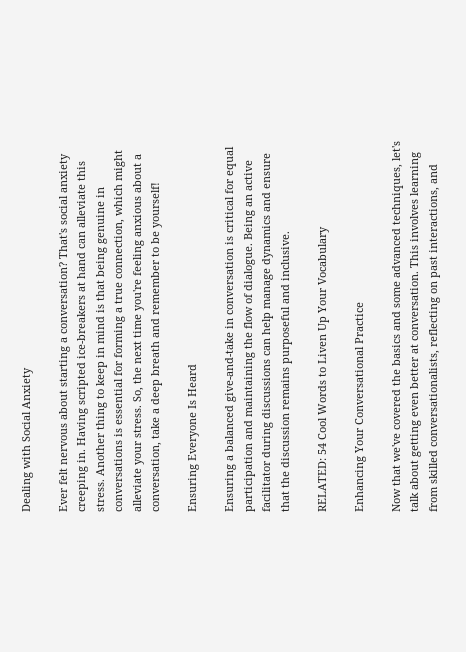Dealing with Social Anxiety

Ever felt nervous about starting a conversation? That's social anxiety creeping in. Having scripted ice-breakers at hand can alleviate this stress. Another thing to keep in mind is that being genuine in conversations is essential for forming a true connection, which might alleviate your stress. So, the next time you're feeling anxious about a conversation, take a deep breath and remember to be yourself!

Ensuring Everyone Is Heard

Ensuring a balanced give-and-take in conversation is critical for equal participation and maintaining the flow of dialogue. Being an active facilitator during discussions can help manage dynamics and ensure that the discussion remains purposeful and inclusive.

RELATED: 54 Cool Words to Liven Up Your Vocabulary

Enhancing Your Conversational Practice

Now that we've covered the basics and some advanced techniques, let's talk about getting even better at conversation. This involves learning from skilled conversationalists, reflecting on past interactions, and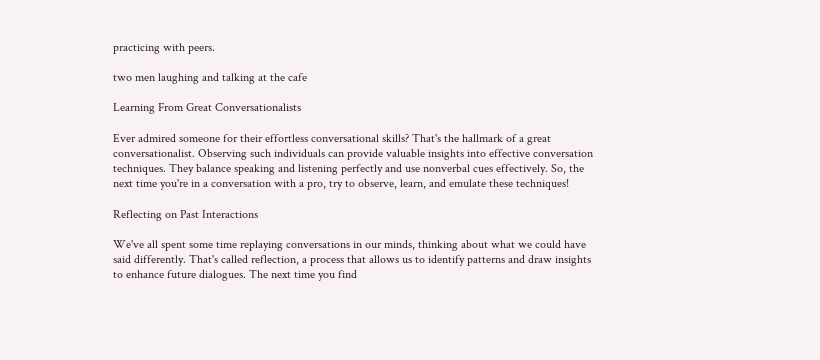practicing with peers.

two men laughing and talking at the cafe

Learning From Great Conversationalists

Ever admired someone for their effortless conversational skills? That's the hallmark of a great conversationalist. Observing such individuals can provide valuable insights into effective conversation techniques. They balance speaking and listening perfectly and use nonverbal cues effectively. So, the next time you're in a conversation with a pro, try to observe, learn, and emulate these techniques!

Reflecting on Past Interactions

We've all spent some time replaying conversations in our minds, thinking about what we could have said differently. That's called reflection, a process that allows us to identify patterns and draw insights to enhance future dialogues. The next time you find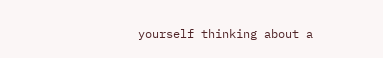yourself thinking about a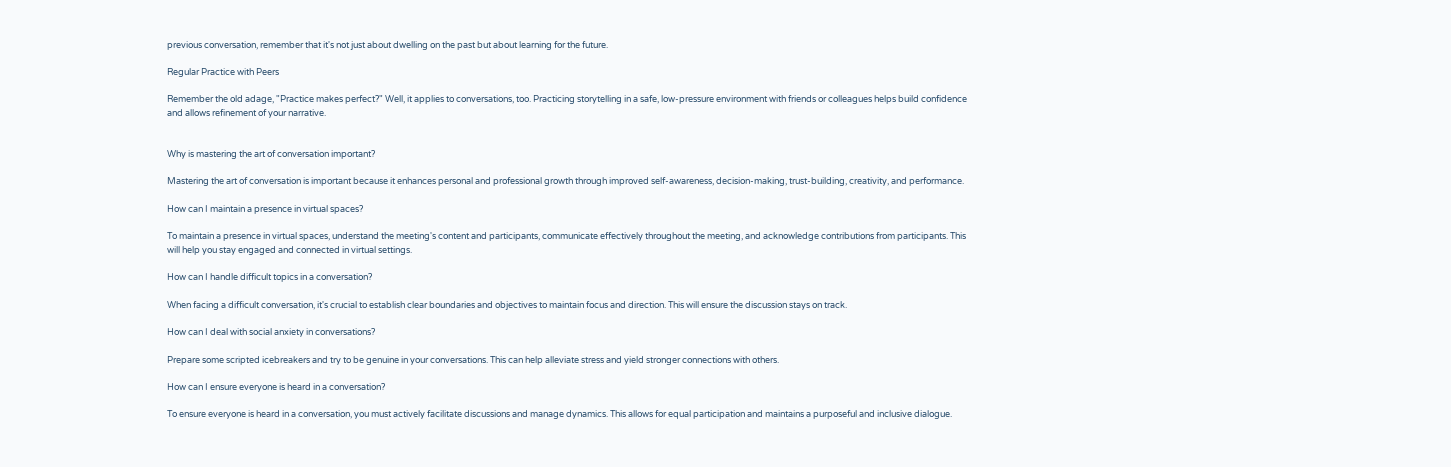previous conversation, remember that it's not just about dwelling on the past but about learning for the future.

Regular Practice with Peers

Remember the old adage, "Practice makes perfect?" Well, it applies to conversations, too. Practicing storytelling in a safe, low-pressure environment with friends or colleagues helps build confidence and allows refinement of your narrative.


Why is mastering the art of conversation important?

Mastering the art of conversation is important because it enhances personal and professional growth through improved self-awareness, decision-making, trust-building, creativity, and performance.

How can I maintain a presence in virtual spaces?

To maintain a presence in virtual spaces, understand the meeting's content and participants, communicate effectively throughout the meeting, and acknowledge contributions from participants. This will help you stay engaged and connected in virtual settings.

How can I handle difficult topics in a conversation?

When facing a difficult conversation, it's crucial to establish clear boundaries and objectives to maintain focus and direction. This will ensure the discussion stays on track.

How can I deal with social anxiety in conversations?

Prepare some scripted icebreakers and try to be genuine in your conversations. This can help alleviate stress and yield stronger connections with others.

How can I ensure everyone is heard in a conversation?

To ensure everyone is heard in a conversation, you must actively facilitate discussions and manage dynamics. This allows for equal participation and maintains a purposeful and inclusive dialogue.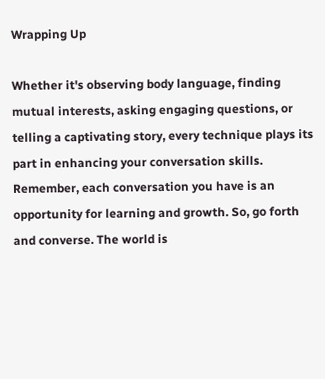Wrapping Up

Whether it's observing body language, finding mutual interests, asking engaging questions, or telling a captivating story, every technique plays its part in enhancing your conversation skills. Remember, each conversation you have is an opportunity for learning and growth. So, go forth and converse. The world is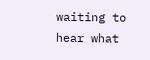waiting to hear what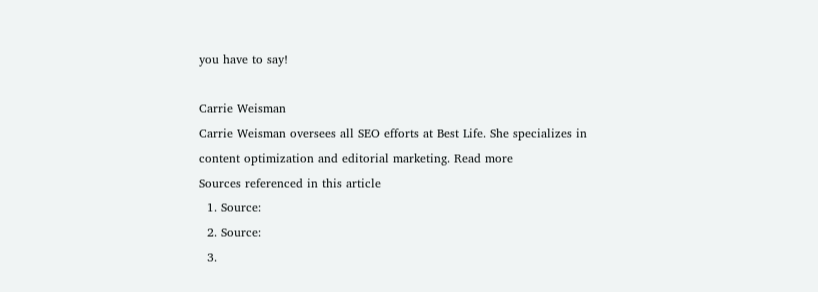you have to say!

Carrie Weisman
Carrie Weisman oversees all SEO efforts at Best Life. She specializes in content optimization and editorial marketing. Read more
Sources referenced in this article
  1. Source:
  2. Source:
  3.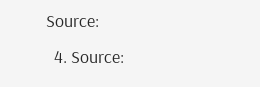Source:
  4. Source: